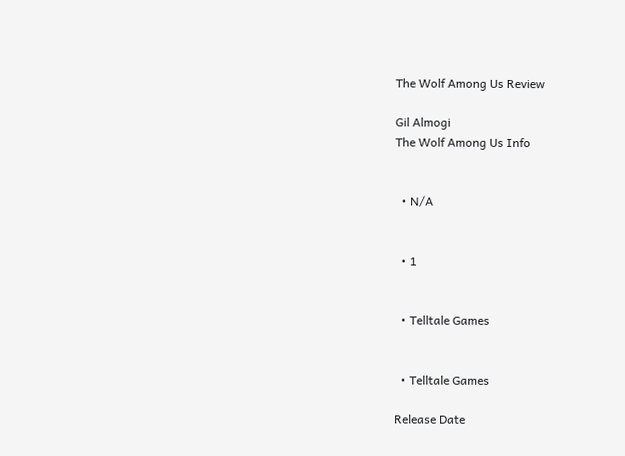The Wolf Among Us Review

Gil Almogi
The Wolf Among Us Info


  • N/A


  • 1


  • Telltale Games


  • Telltale Games

Release Date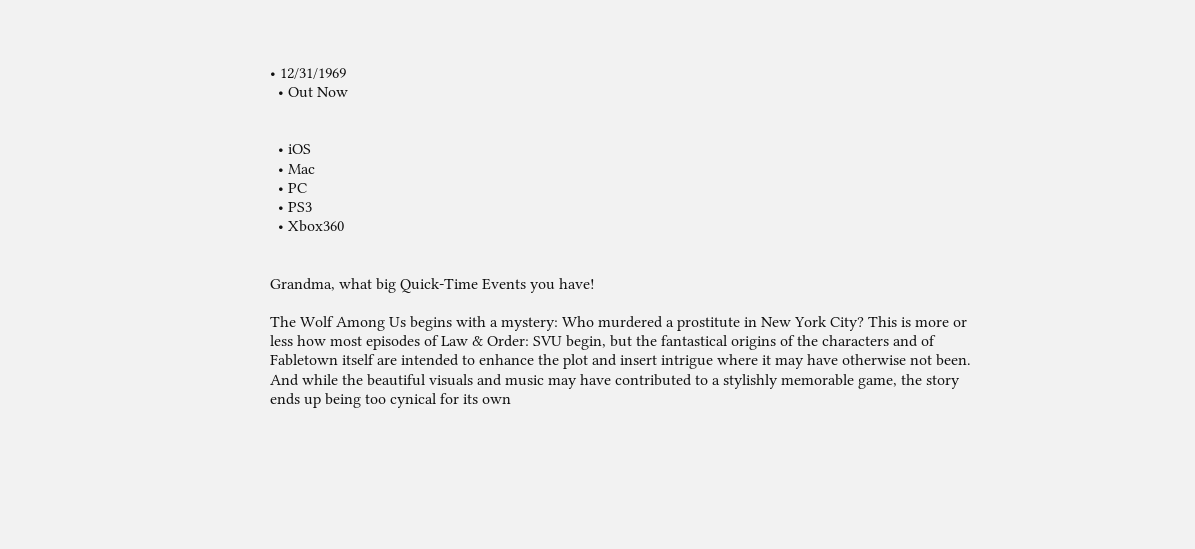• 12/31/1969
  • Out Now


  • iOS
  • Mac
  • PC
  • PS3
  • Xbox360


Grandma, what big Quick-Time Events you have!

The Wolf Among Us begins with a mystery: Who murdered a prostitute in New York City? This is more or less how most episodes of Law & Order: SVU begin, but the fantastical origins of the characters and of Fabletown itself are intended to enhance the plot and insert intrigue where it may have otherwise not been. And while the beautiful visuals and music may have contributed to a stylishly memorable game, the story ends up being too cynical for its own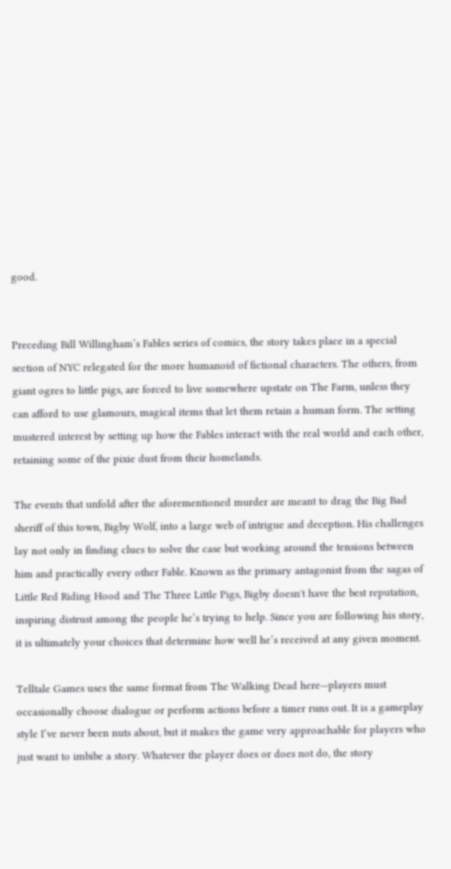good.


Preceding Bill Willingham’s Fables series of comics, the story takes place in a special section of NYC relegated for the more humanoid of fictional characters. The others, from giant ogres to little pigs, are forced to live somewhere upstate on The Farm, unless they can afford to use glamours, magical items that let them retain a human form. The setting mustered interest by setting up how the Fables interact with the real world and each other, retaining some of the pixie dust from their homelands.

The events that unfold after the aforementioned murder are meant to drag the Big Bad sheriff of this town, Bigby Wolf, into a large web of intrigue and deception. His challenges lay not only in finding clues to solve the case but working around the tensions between him and practically every other Fable. Known as the primary antagonist from the sagas of Little Red Riding Hood and The Three Little Pigs, Bigby doesn't have the best reputation, inspiring distrust among the people he’s trying to help. Since you are following his story, it is ultimately your choices that determine how well he’s received at any given moment.

Telltale Games uses the same format from The Walking Dead here—players must occasionally choose dialogue or perform actions before a timer runs out. It is a gameplay style I’ve never been nuts about, but it makes the game very approachable for players who just want to imbibe a story. Whatever the player does or does not do, the story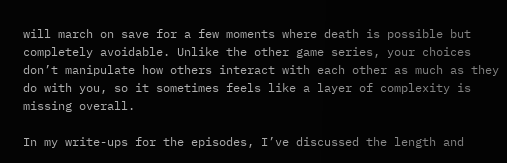will march on save for a few moments where death is possible but completely avoidable. Unlike the other game series, your choices don’t manipulate how others interact with each other as much as they do with you, so it sometimes feels like a layer of complexity is missing overall.

In my write-ups for the episodes, I’ve discussed the length and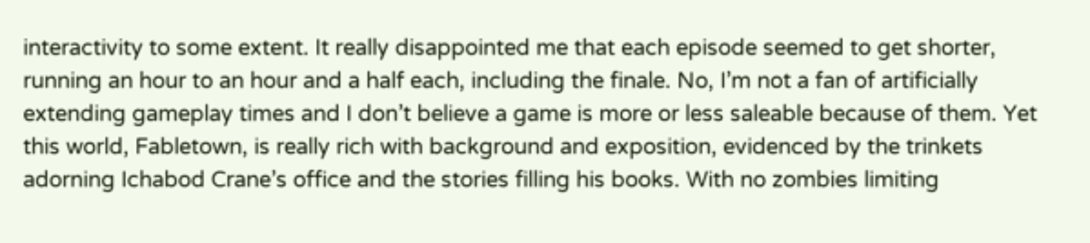interactivity to some extent. It really disappointed me that each episode seemed to get shorter, running an hour to an hour and a half each, including the finale. No, I’m not a fan of artificially extending gameplay times and I don’t believe a game is more or less saleable because of them. Yet this world, Fabletown, is really rich with background and exposition, evidenced by the trinkets adorning Ichabod Crane’s office and the stories filling his books. With no zombies limiting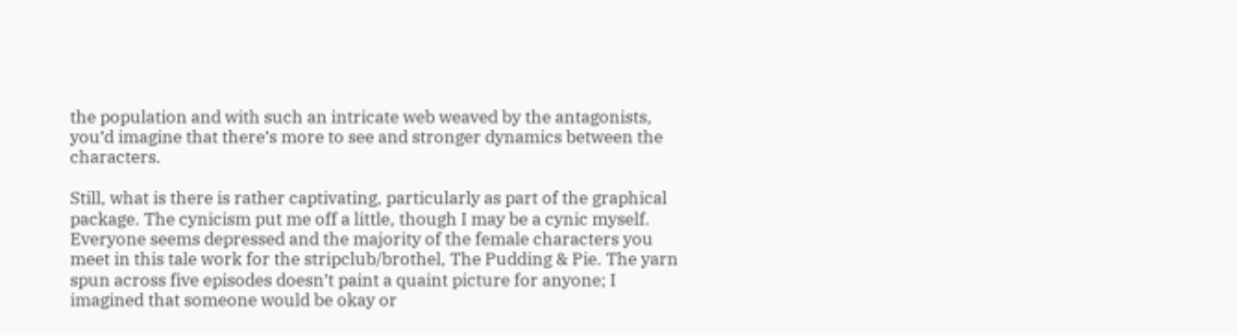the population and with such an intricate web weaved by the antagonists, you’d imagine that there’s more to see and stronger dynamics between the characters.

Still, what is there is rather captivating, particularly as part of the graphical package. The cynicism put me off a little, though I may be a cynic myself. Everyone seems depressed and the majority of the female characters you meet in this tale work for the stripclub/brothel, The Pudding & Pie. The yarn spun across five episodes doesn’t paint a quaint picture for anyone; I imagined that someone would be okay or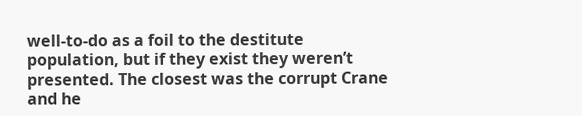well-to-do as a foil to the destitute population, but if they exist they weren’t presented. The closest was the corrupt Crane and he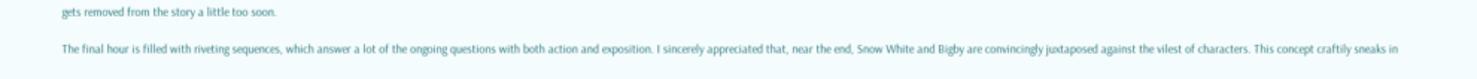gets removed from the story a little too soon.

The final hour is filled with riveting sequences, which answer a lot of the ongoing questions with both action and exposition. I sincerely appreciated that, near the end, Snow White and Bigby are convincingly juxtaposed against the vilest of characters. This concept craftily sneaks in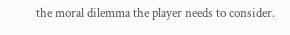the moral dilemma the player needs to consider.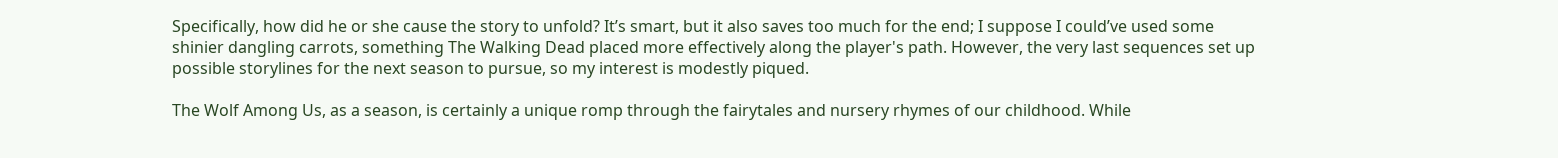Specifically, how did he or she cause the story to unfold? It’s smart, but it also saves too much for the end; I suppose I could’ve used some shinier dangling carrots, something The Walking Dead placed more effectively along the player's path. However, the very last sequences set up possible storylines for the next season to pursue, so my interest is modestly piqued.

The Wolf Among Us, as a season, is certainly a unique romp through the fairytales and nursery rhymes of our childhood. While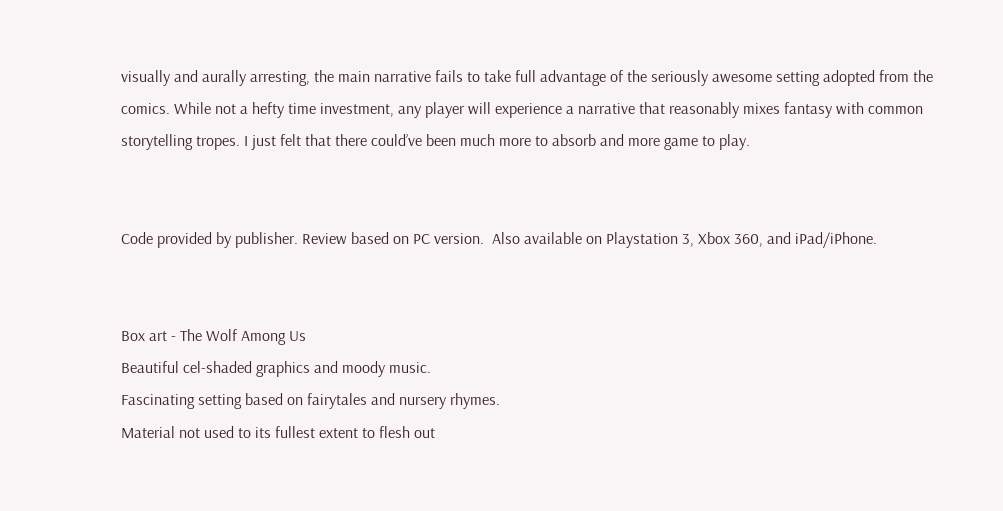visually and aurally arresting, the main narrative fails to take full advantage of the seriously awesome setting adopted from the comics. While not a hefty time investment, any player will experience a narrative that reasonably mixes fantasy with common storytelling tropes. I just felt that there could’ve been much more to absorb and more game to play.


Code provided by publisher. Review based on PC version.  Also available on Playstation 3, Xbox 360, and iPad/iPhone.


Box art - The Wolf Among Us
Beautiful cel-shaded graphics and moody music.
Fascinating setting based on fairytales and nursery rhymes.
Material not used to its fullest extent to flesh out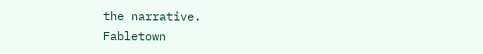the narrative.
Fabletown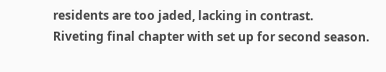residents are too jaded, lacking in contrast.
Riveting final chapter with set up for second season.